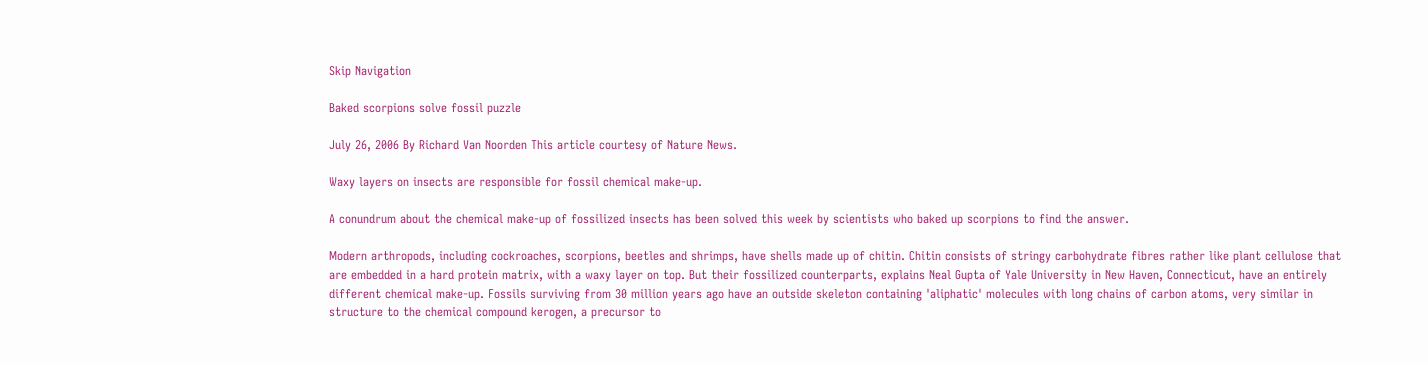Skip Navigation

Baked scorpions solve fossil puzzle

July 26, 2006 By Richard Van Noorden This article courtesy of Nature News.

Waxy layers on insects are responsible for fossil chemical make-up.

A conundrum about the chemical make-up of fossilized insects has been solved this week by scientists who baked up scorpions to find the answer.

Modern arthropods, including cockroaches, scorpions, beetles and shrimps, have shells made up of chitin. Chitin consists of stringy carbohydrate fibres rather like plant cellulose that are embedded in a hard protein matrix, with a waxy layer on top. But their fossilized counterparts, explains Neal Gupta of Yale University in New Haven, Connecticut, have an entirely different chemical make-up. Fossils surviving from 30 million years ago have an outside skeleton containing 'aliphatic' molecules with long chains of carbon atoms, very similar in structure to the chemical compound kerogen, a precursor to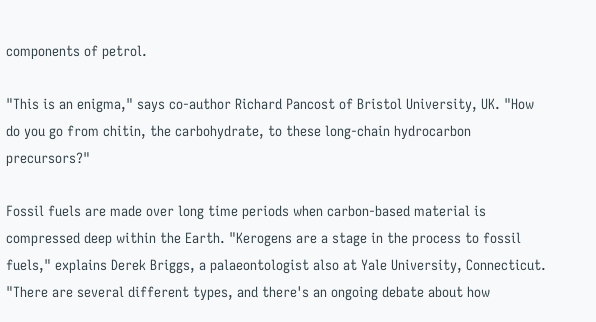components of petrol.

"This is an enigma," says co-author Richard Pancost of Bristol University, UK. "How do you go from chitin, the carbohydrate, to these long-chain hydrocarbon precursors?"

Fossil fuels are made over long time periods when carbon-based material is compressed deep within the Earth. "Kerogens are a stage in the process to fossil fuels," explains Derek Briggs, a palaeontologist also at Yale University, Connecticut. "There are several different types, and there's an ongoing debate about how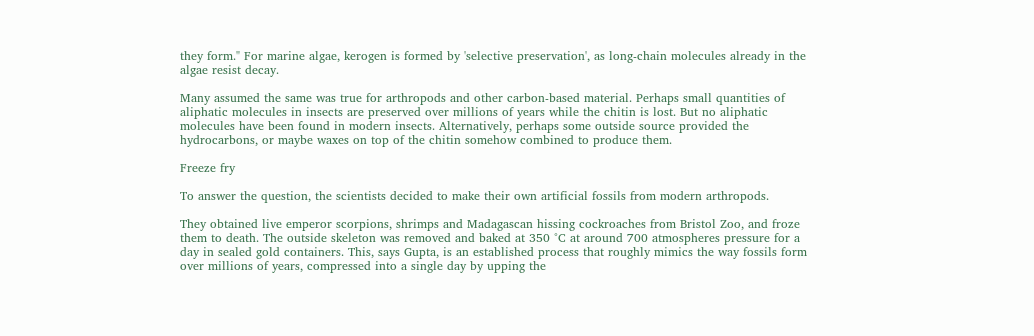they form." For marine algae, kerogen is formed by 'selective preservation', as long-chain molecules already in the algae resist decay.

Many assumed the same was true for arthropods and other carbon-based material. Perhaps small quantities of aliphatic molecules in insects are preserved over millions of years while the chitin is lost. But no aliphatic molecules have been found in modern insects. Alternatively, perhaps some outside source provided the hydrocarbons, or maybe waxes on top of the chitin somehow combined to produce them.

Freeze fry

To answer the question, the scientists decided to make their own artificial fossils from modern arthropods.

They obtained live emperor scorpions, shrimps and Madagascan hissing cockroaches from Bristol Zoo, and froze them to death. The outside skeleton was removed and baked at 350 °C at around 700 atmospheres pressure for a day in sealed gold containers. This, says Gupta, is an established process that roughly mimics the way fossils form over millions of years, compressed into a single day by upping the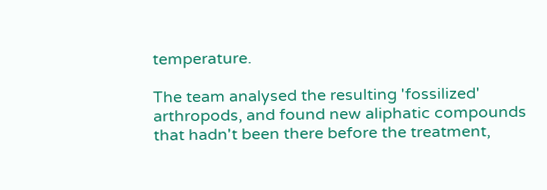temperature.

The team analysed the resulting 'fossilized' arthropods, and found new aliphatic compounds that hadn't been there before the treatment,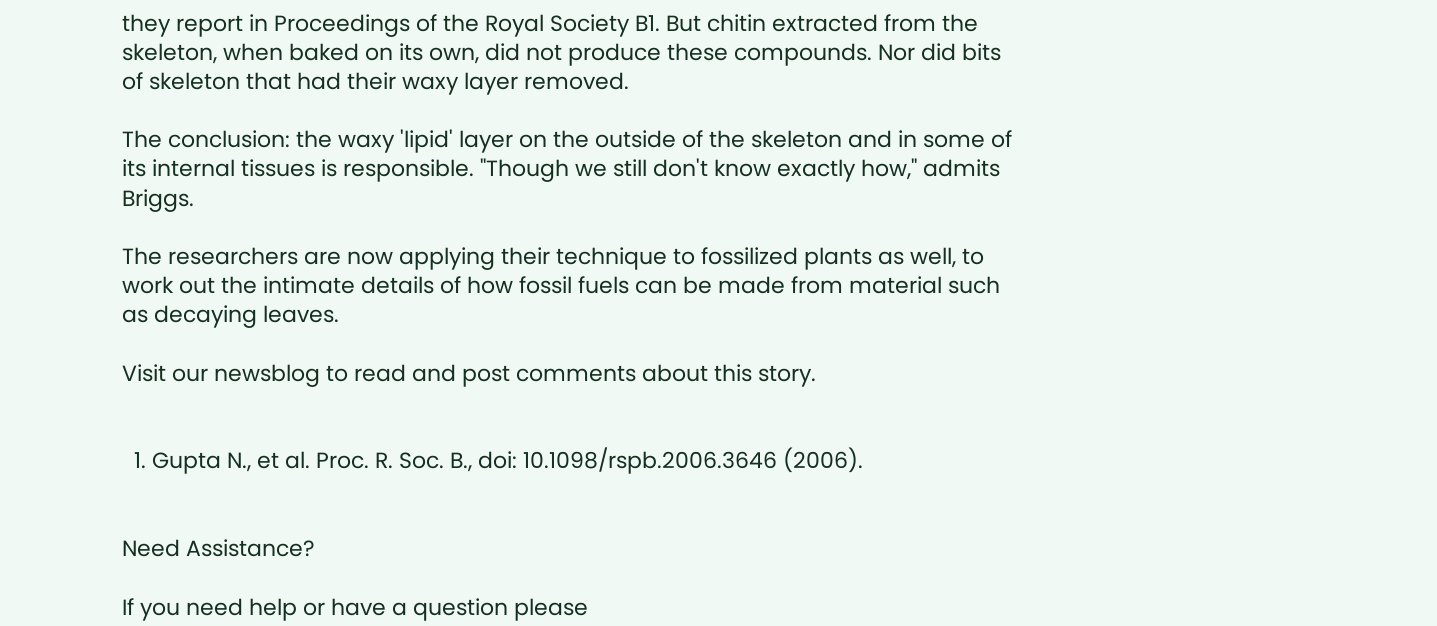they report in Proceedings of the Royal Society B1. But chitin extracted from the skeleton, when baked on its own, did not produce these compounds. Nor did bits of skeleton that had their waxy layer removed.

The conclusion: the waxy 'lipid' layer on the outside of the skeleton and in some of its internal tissues is responsible. "Though we still don't know exactly how," admits Briggs.

The researchers are now applying their technique to fossilized plants as well, to work out the intimate details of how fossil fuels can be made from material such as decaying leaves.

Visit our newsblog to read and post comments about this story.


  1. Gupta N., et al. Proc. R. Soc. B., doi: 10.1098/rspb.2006.3646 (2006).


Need Assistance?

If you need help or have a question please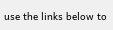use the links below to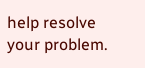help resolve your problem.